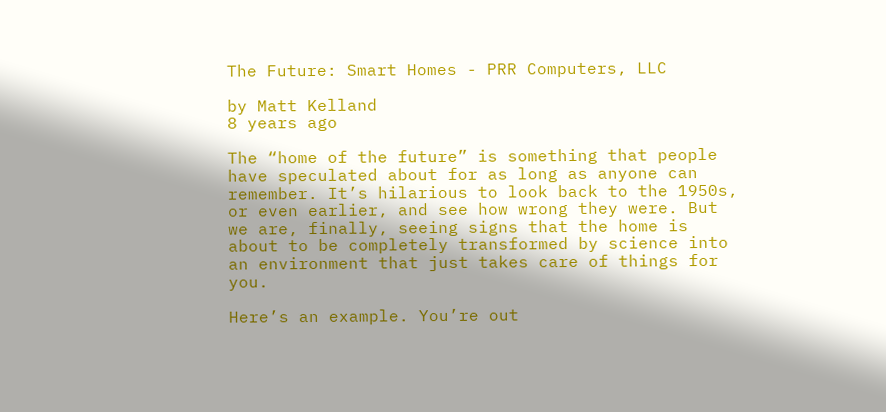The Future: Smart Homes - PRR Computers, LLC

by Matt Kelland
8 years ago

The “home of the future” is something that people have speculated about for as long as anyone can remember. It’s hilarious to look back to the 1950s, or even earlier, and see how wrong they were. But we are, finally, seeing signs that the home is about to be completely transformed by science into an environment that just takes care of things for you.

Here’s an example. You’re out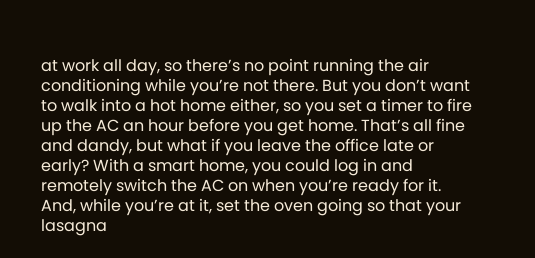at work all day, so there’s no point running the air conditioning while you’re not there. But you don’t want to walk into a hot home either, so you set a timer to fire up the AC an hour before you get home. That’s all fine and dandy, but what if you leave the office late or early? With a smart home, you could log in and remotely switch the AC on when you’re ready for it. And, while you’re at it, set the oven going so that your lasagna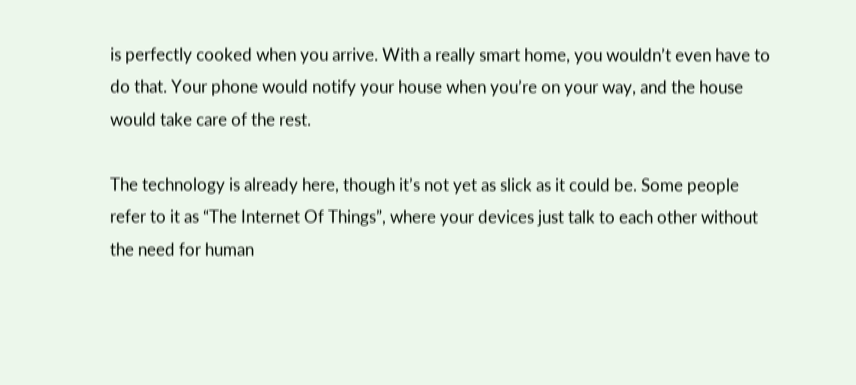is perfectly cooked when you arrive. With a really smart home, you wouldn’t even have to do that. Your phone would notify your house when you’re on your way, and the house would take care of the rest.

The technology is already here, though it’s not yet as slick as it could be. Some people refer to it as “The Internet Of Things”, where your devices just talk to each other without the need for human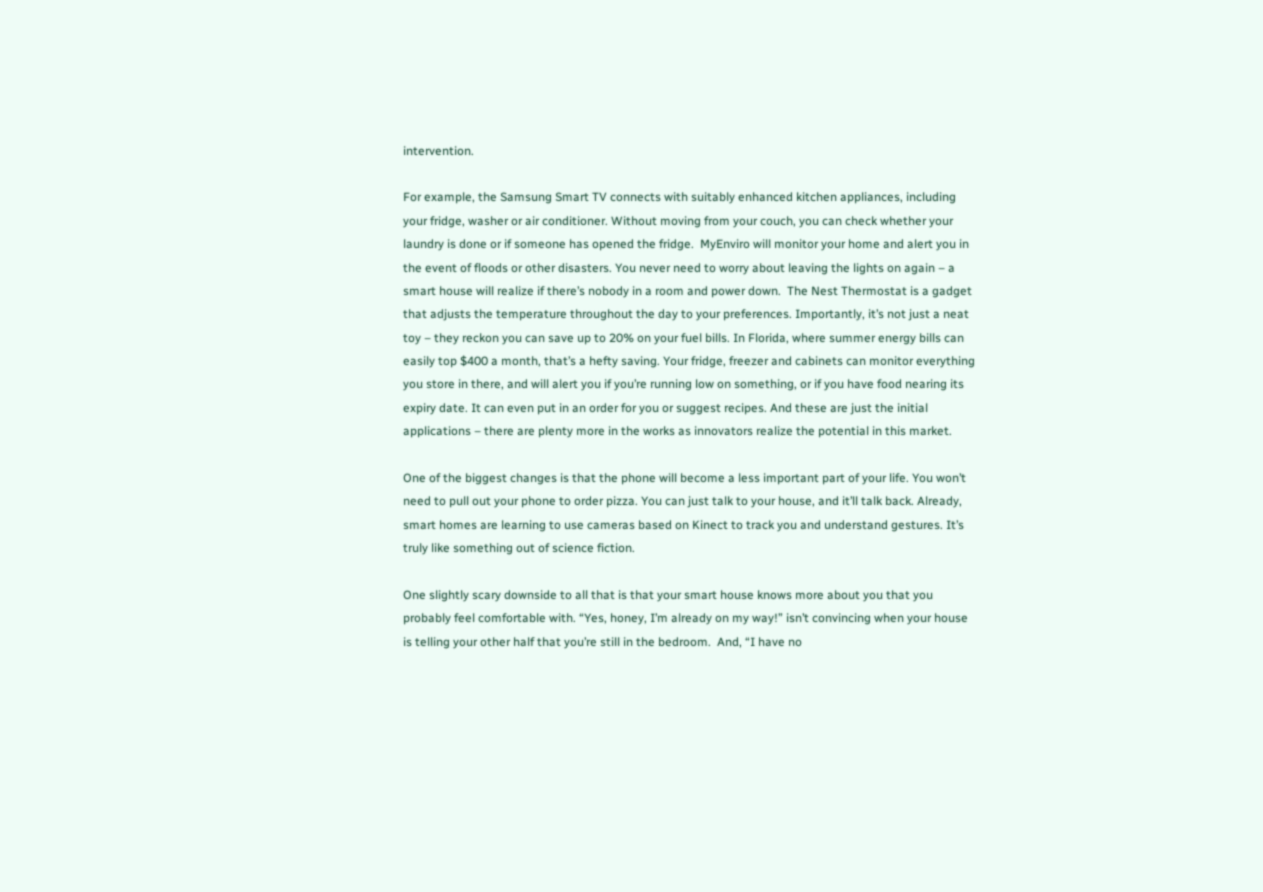intervention.

For example, the Samsung Smart TV connects with suitably enhanced kitchen appliances, including your fridge, washer or air conditioner. Without moving from your couch, you can check whether your laundry is done or if someone has opened the fridge.  MyEnviro will monitor your home and alert you in the event of floods or other disasters. You never need to worry about leaving the lights on again – a smart house will realize if there’s nobody in a room and power down.  The Nest Thermostat is a gadget that adjusts the temperature throughout the day to your preferences. Importantly, it’s not just a neat toy – they reckon you can save up to 20% on your fuel bills. In Florida, where summer energy bills can easily top $400 a month, that’s a hefty saving. Your fridge, freezer and cabinets can monitor everything you store in there, and will alert you if you’re running low on something, or if you have food nearing its expiry date. It can even put in an order for you or suggest recipes. And these are just the initial applications – there are plenty more in the works as innovators realize the potential in this market.

One of the biggest changes is that the phone will become a less important part of your life. You won’t need to pull out your phone to order pizza. You can just talk to your house, and it’ll talk back. Already, smart homes are learning to use cameras based on Kinect to track you and understand gestures. It’s truly like something out of science fiction.

One slightly scary downside to all that is that your smart house knows more about you that you probably feel comfortable with. “Yes, honey, I’m already on my way!” isn’t convincing when your house is telling your other half that you’re still in the bedroom.  And, “I have no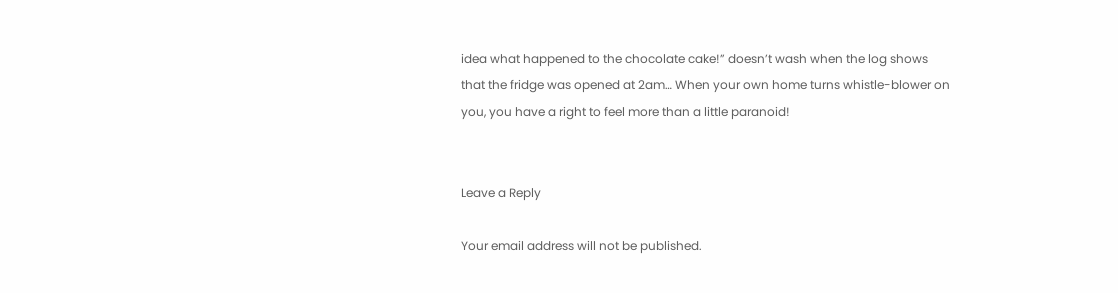idea what happened to the chocolate cake!” doesn’t wash when the log shows that the fridge was opened at 2am… When your own home turns whistle-blower on you, you have a right to feel more than a little paranoid!


Leave a Reply

Your email address will not be published.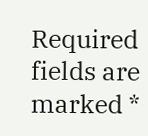Required fields are marked *